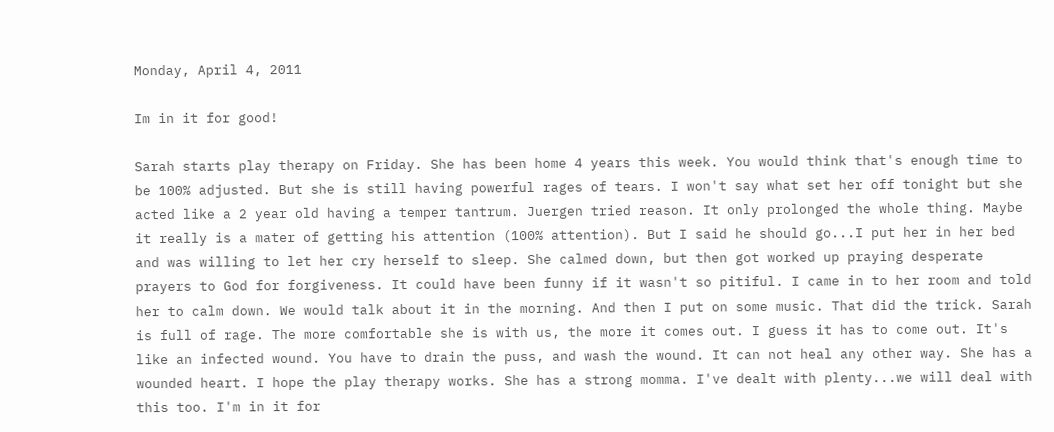Monday, April 4, 2011

Im in it for good!

Sarah starts play therapy on Friday. She has been home 4 years this week. You would think that's enough time to be 100% adjusted. But she is still having powerful rages of tears. I won't say what set her off tonight but she acted like a 2 year old having a temper tantrum. Juergen tried reason. It only prolonged the whole thing. Maybe it really is a mater of getting his attention (100% attention). But I said he should go...I put her in her bed and was willing to let her cry herself to sleep. She calmed down, but then got worked up praying desperate prayers to God for forgiveness. It could have been funny if it wasn't so pitiful. I came in to her room and told her to calm down. We would talk about it in the morning. And then I put on some music. That did the trick. Sarah is full of rage. The more comfortable she is with us, the more it comes out. I guess it has to come out. It's like an infected wound. You have to drain the puss, and wash the wound. It can not heal any other way. She has a wounded heart. I hope the play therapy works. She has a strong momma. I've dealt with plenty...we will deal with this too. I'm in it for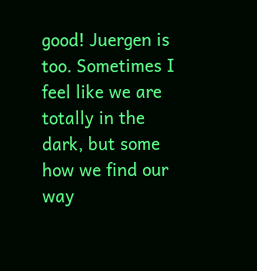good! Juergen is too. Sometimes I feel like we are totally in the dark, but some how we find our way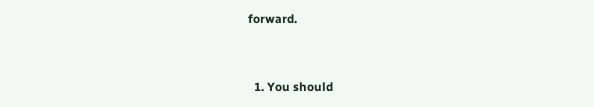forward.


  1. You should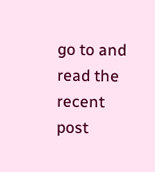go to and read the recent post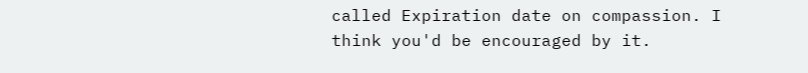called Expiration date on compassion. I think you'd be encouraged by it.